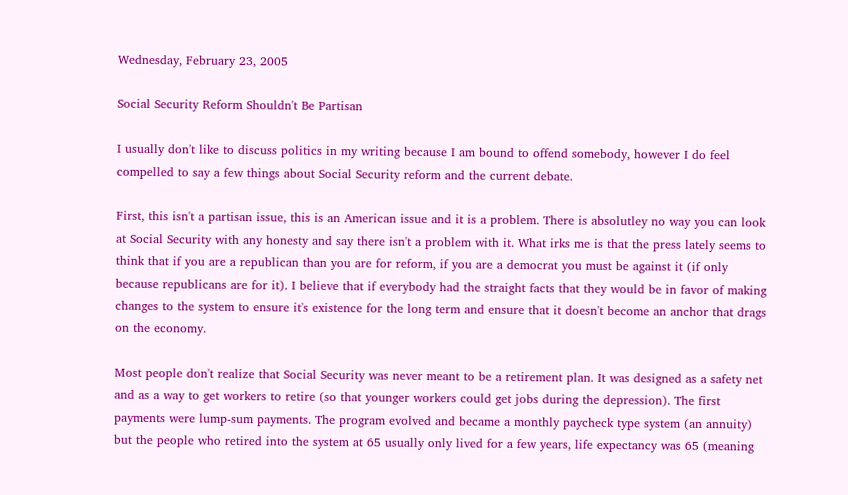Wednesday, February 23, 2005

Social Security Reform Shouldn't Be Partisan

I usually don't like to discuss politics in my writing because I am bound to offend somebody, however I do feel compelled to say a few things about Social Security reform and the current debate.

First, this isn't a partisan issue, this is an American issue and it is a problem. There is absolutley no way you can look at Social Security with any honesty and say there isn't a problem with it. What irks me is that the press lately seems to think that if you are a republican than you are for reform, if you are a democrat you must be against it (if only because republicans are for it). I believe that if everybody had the straight facts that they would be in favor of making changes to the system to ensure it's existence for the long term and ensure that it doesn't become an anchor that drags on the economy.

Most people don't realize that Social Security was never meant to be a retirement plan. It was designed as a safety net and as a way to get workers to retire (so that younger workers could get jobs during the depression). The first payments were lump-sum payments. The program evolved and became a monthly paycheck type system (an annuity) but the people who retired into the system at 65 usually only lived for a few years, life expectancy was 65 (meaning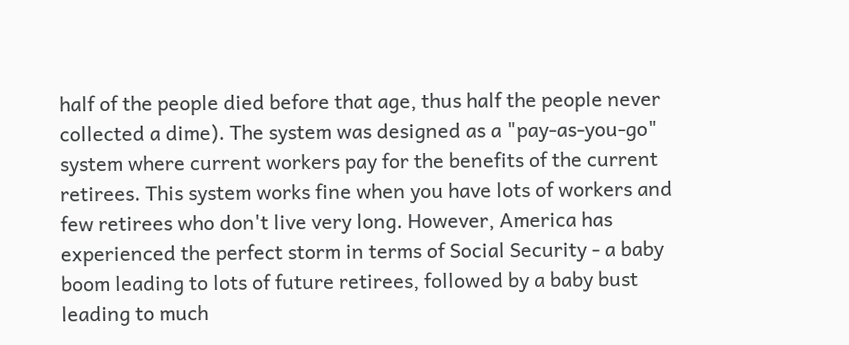half of the people died before that age, thus half the people never collected a dime). The system was designed as a "pay-as-you-go" system where current workers pay for the benefits of the current retirees. This system works fine when you have lots of workers and few retirees who don't live very long. However, America has experienced the perfect storm in terms of Social Security - a baby boom leading to lots of future retirees, followed by a baby bust leading to much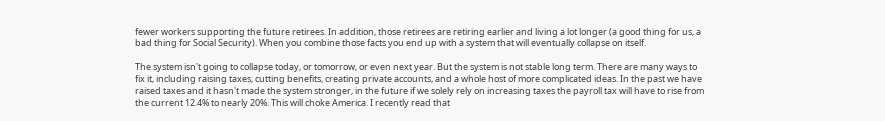fewer workers supporting the future retirees. In addition, those retirees are retiring earlier and living a lot longer (a good thing for us, a bad thing for Social Security). When you combine those facts you end up with a system that will eventually collapse on itself.

The system isn't going to collapse today, or tomorrow, or even next year. But the system is not stable long term. There are many ways to fix it, including raising taxes, cutting benefits, creating private accounts, and a whole host of more complicated ideas. In the past we have raised taxes and it hasn't made the system stronger, in the future if we solely rely on increasing taxes the payroll tax will have to rise from the current 12.4% to nearly 20%. This will choke America. I recently read that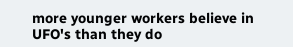more younger workers believe in UFO's than they do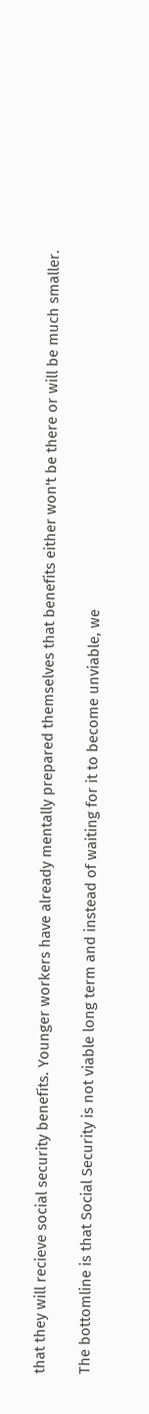that they will recieve social security benefits. Younger workers have already mentally prepared themselves that benefits either won't be there or will be much smaller.

The bottomline is that Social Security is not viable long term and instead of waiting for it to become unviable, we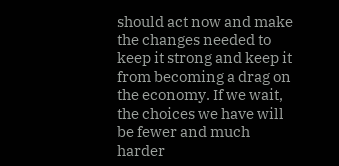should act now and make the changes needed to keep it strong and keep it from becoming a drag on the economy. If we wait, the choices we have will be fewer and much harder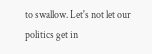to swallow. Let's not let our politics get in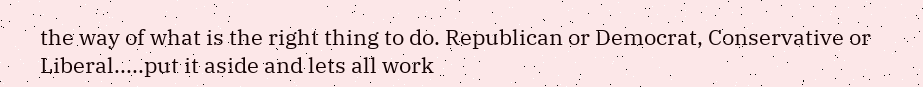the way of what is the right thing to do. Republican or Democrat, Conservative or Liberal.....put it aside and lets all work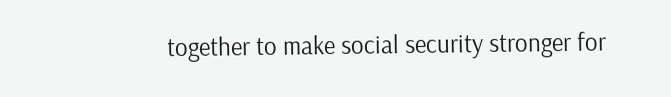together to make social security stronger for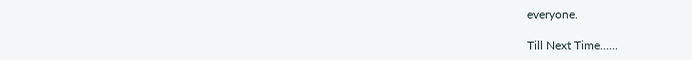everyone.

Till Next Time......